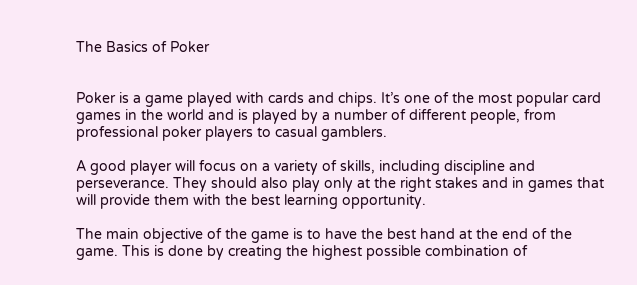The Basics of Poker


Poker is a game played with cards and chips. It’s one of the most popular card games in the world and is played by a number of different people, from professional poker players to casual gamblers.

A good player will focus on a variety of skills, including discipline and perseverance. They should also play only at the right stakes and in games that will provide them with the best learning opportunity.

The main objective of the game is to have the best hand at the end of the game. This is done by creating the highest possible combination of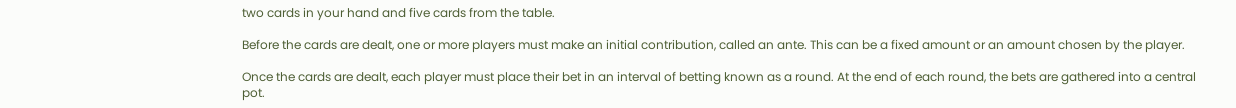two cards in your hand and five cards from the table.

Before the cards are dealt, one or more players must make an initial contribution, called an ante. This can be a fixed amount or an amount chosen by the player.

Once the cards are dealt, each player must place their bet in an interval of betting known as a round. At the end of each round, the bets are gathered into a central pot.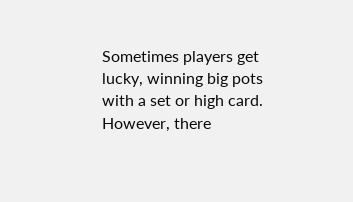Sometimes players get lucky, winning big pots with a set or high card. However, there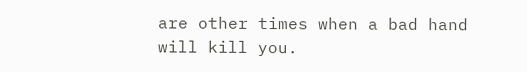are other times when a bad hand will kill you.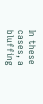In these cases, a bluffing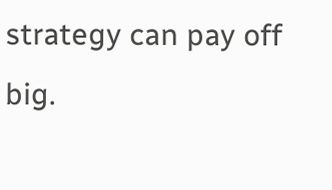strategy can pay off big.